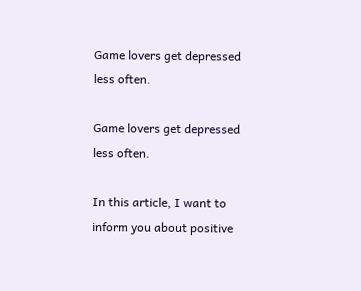Game lovers get depressed less often.

Game lovers get depressed less often.

In this article, I want to inform you about positive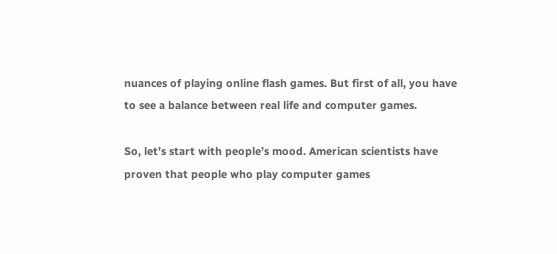nuances of playing online flash games. But first of all, you have to see a balance between real life and computer games.

So, let’s start with people’s mood. American scientists have proven that people who play computer games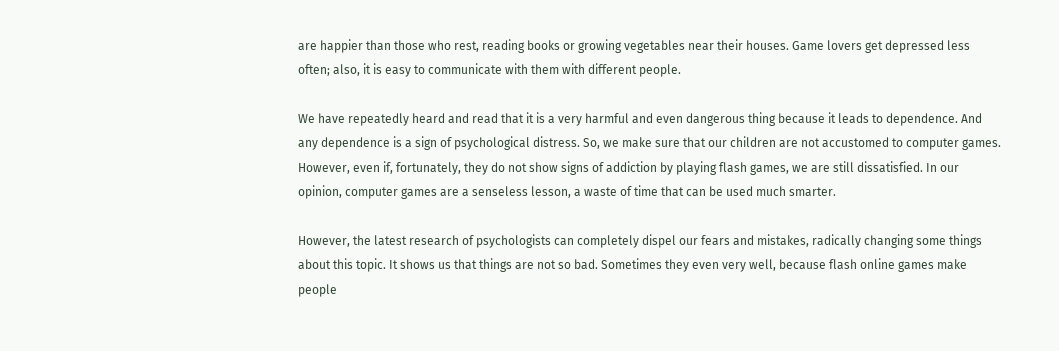are happier than those who rest, reading books or growing vegetables near their houses. Game lovers get depressed less often; also, it is easy to communicate with them with different people.

We have repeatedly heard and read that it is a very harmful and even dangerous thing because it leads to dependence. And any dependence is a sign of psychological distress. So, we make sure that our children are not accustomed to computer games. However, even if, fortunately, they do not show signs of addiction by playing flash games, we are still dissatisfied. In our opinion, computer games are a senseless lesson, a waste of time that can be used much smarter.

However, the latest research of psychologists can completely dispel our fears and mistakes, radically changing some things about this topic. It shows us that things are not so bad. Sometimes they even very well, because flash online games make people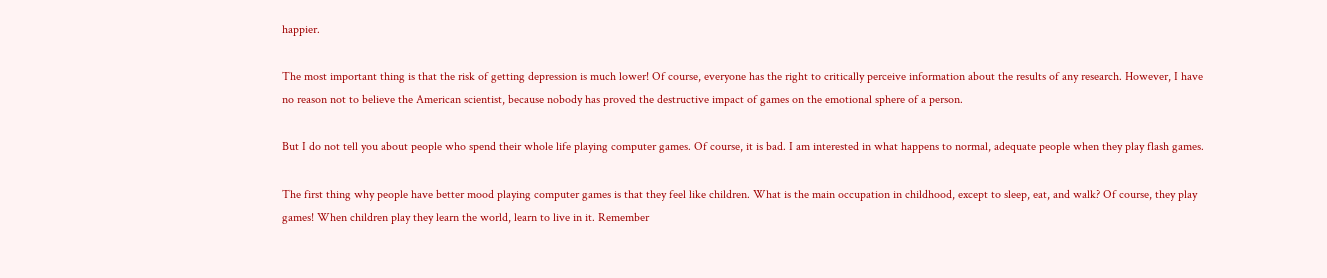happier.

The most important thing is that the risk of getting depression is much lower! Of course, everyone has the right to critically perceive information about the results of any research. However, I have no reason not to believe the American scientist, because nobody has proved the destructive impact of games on the emotional sphere of a person.

But I do not tell you about people who spend their whole life playing computer games. Of course, it is bad. I am interested in what happens to normal, adequate people when they play flash games.

The first thing why people have better mood playing computer games is that they feel like children. What is the main occupation in childhood, except to sleep, eat, and walk? Of course, they play games! When children play they learn the world, learn to live in it. Remember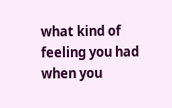what kind of feeling you had when you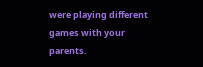were playing different games with your parents.